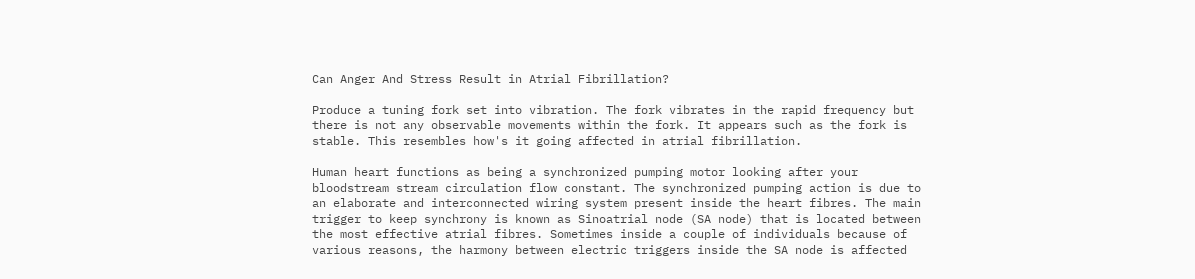Can Anger And Stress Result in Atrial Fibrillation?

Produce a tuning fork set into vibration. The fork vibrates in the rapid frequency but there is not any observable movements within the fork. It appears such as the fork is stable. This resembles how's it going affected in atrial fibrillation.

Human heart functions as being a synchronized pumping motor looking after your bloodstream stream circulation flow constant. The synchronized pumping action is due to an elaborate and interconnected wiring system present inside the heart fibres. The main trigger to keep synchrony is known as Sinoatrial node (SA node) that is located between the most effective atrial fibres. Sometimes inside a couple of individuals because of various reasons, the harmony between electric triggers inside the SA node is affected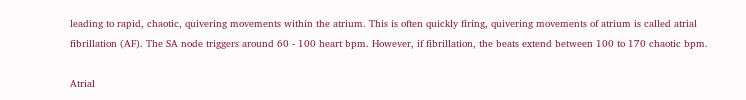leading to rapid, chaotic, quivering movements within the atrium. This is often quickly firing, quivering movements of atrium is called atrial fibrillation (AF). The SA node triggers around 60 - 100 heart bpm. However, if fibrillation, the beats extend between 100 to 170 chaotic bpm.

Atrial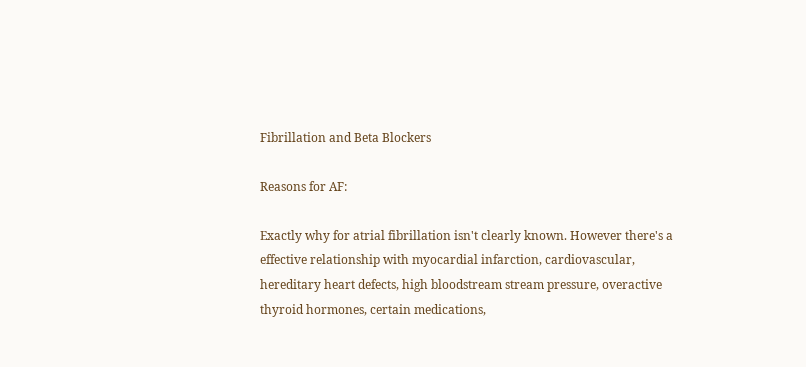Fibrillation and Beta Blockers

Reasons for AF:

Exactly why for atrial fibrillation isn't clearly known. However there's a effective relationship with myocardial infarction, cardiovascular, hereditary heart defects, high bloodstream stream pressure, overactive thyroid hormones, certain medications,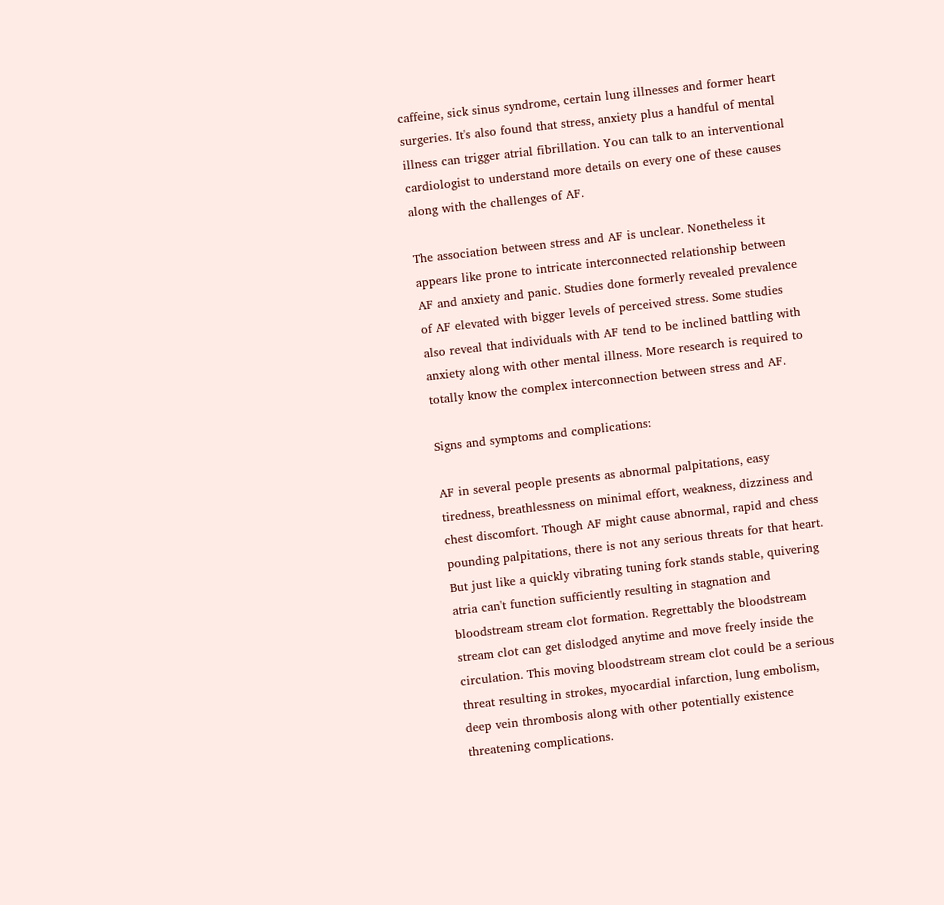caffeine, sick sinus syndrome, certain lung illnesses and former heart surgeries. It's also found that stress, anxiety plus a handful of mental illness can trigger atrial fibrillation. You can talk to an interventional cardiologist to understand more details on every one of these causes along with the challenges of AF.

The association between stress and AF is unclear. Nonetheless it appears like prone to intricate interconnected relationship between AF and anxiety and panic. Studies done formerly revealed prevalence of AF elevated with bigger levels of perceived stress. Some studies also reveal that individuals with AF tend to be inclined battling with anxiety along with other mental illness. More research is required to totally know the complex interconnection between stress and AF.

Signs and symptoms and complications:

AF in several people presents as abnormal palpitations, easy tiredness, breathlessness on minimal effort, weakness, dizziness and chest discomfort. Though AF might cause abnormal, rapid and chess pounding palpitations, there is not any serious threats for that heart. But just like a quickly vibrating tuning fork stands stable, quivering atria can't function sufficiently resulting in stagnation and bloodstream stream clot formation. Regrettably the bloodstream stream clot can get dislodged anytime and move freely inside the circulation. This moving bloodstream stream clot could be a serious threat resulting in strokes, myocardial infarction, lung embolism, deep vein thrombosis along with other potentially existence threatening complications.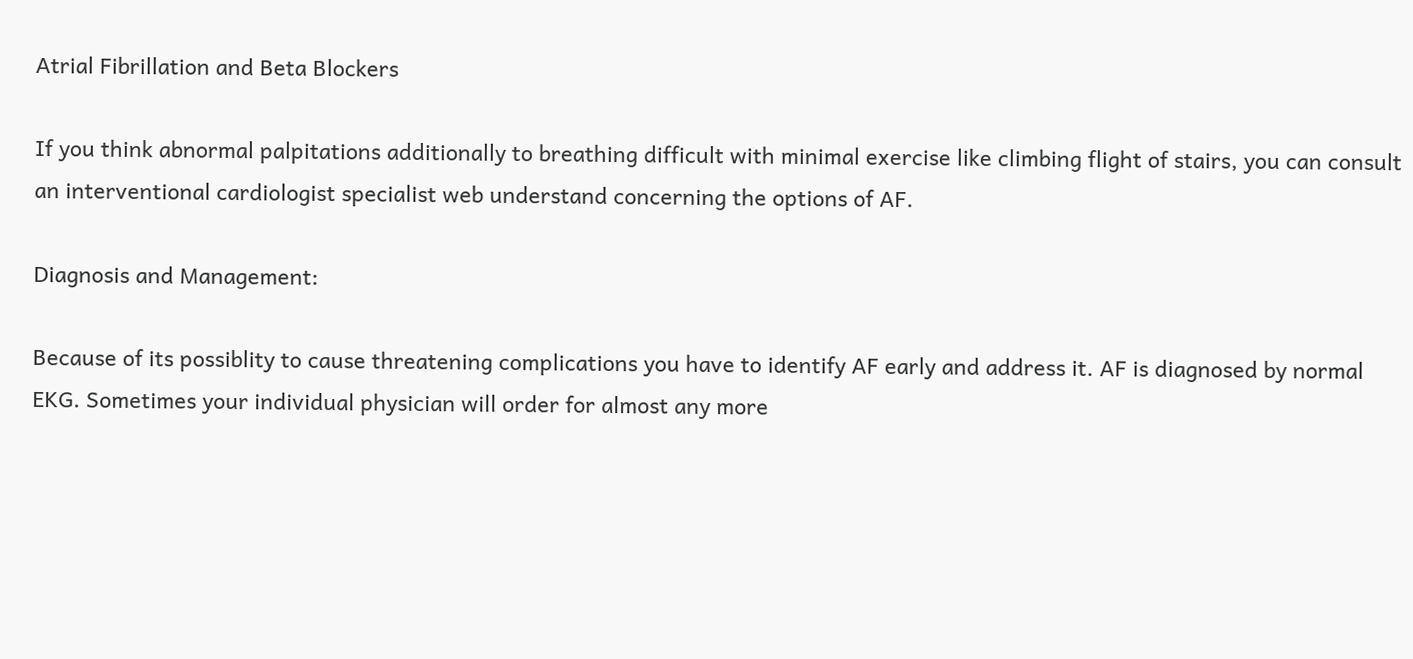Atrial Fibrillation and Beta Blockers

If you think abnormal palpitations additionally to breathing difficult with minimal exercise like climbing flight of stairs, you can consult an interventional cardiologist specialist web understand concerning the options of AF.

Diagnosis and Management:

Because of its possiblity to cause threatening complications you have to identify AF early and address it. AF is diagnosed by normal EKG. Sometimes your individual physician will order for almost any more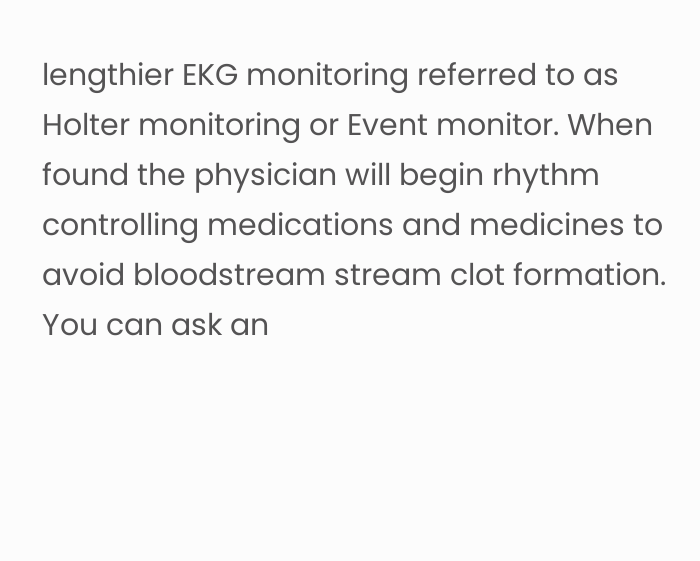lengthier EKG monitoring referred to as Holter monitoring or Event monitor. When found the physician will begin rhythm controlling medications and medicines to avoid bloodstream stream clot formation. You can ask an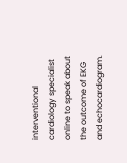interventional cardiology specialist online to speak about the outcome of EKG and echocardiogram.